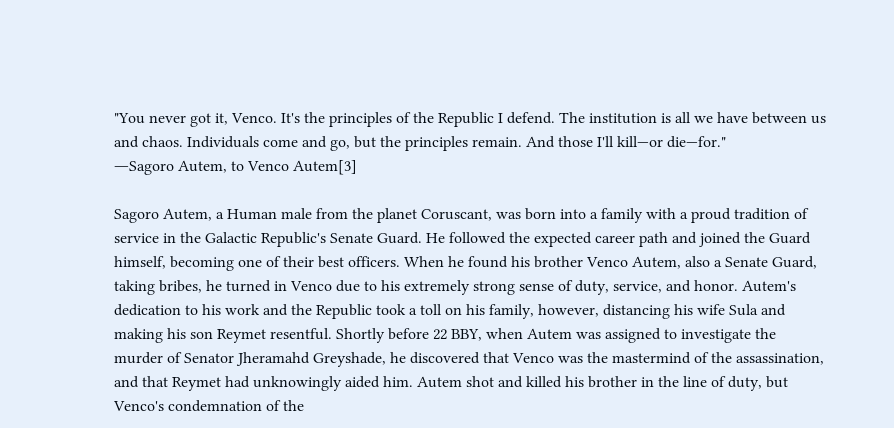"You never got it, Venco. It's the principles of the Republic I defend. The institution is all we have between us and chaos. Individuals come and go, but the principles remain. And those I'll kill—or die—for."
―Sagoro Autem, to Venco Autem[3]

Sagoro Autem, a Human male from the planet Coruscant, was born into a family with a proud tradition of service in the Galactic Republic's Senate Guard. He followed the expected career path and joined the Guard himself, becoming one of their best officers. When he found his brother Venco Autem, also a Senate Guard, taking bribes, he turned in Venco due to his extremely strong sense of duty, service, and honor. Autem's dedication to his work and the Republic took a toll on his family, however, distancing his wife Sula and making his son Reymet resentful. Shortly before 22 BBY, when Autem was assigned to investigate the murder of Senator Jheramahd Greyshade, he discovered that Venco was the mastermind of the assassination, and that Reymet had unknowingly aided him. Autem shot and killed his brother in the line of duty, but Venco's condemnation of the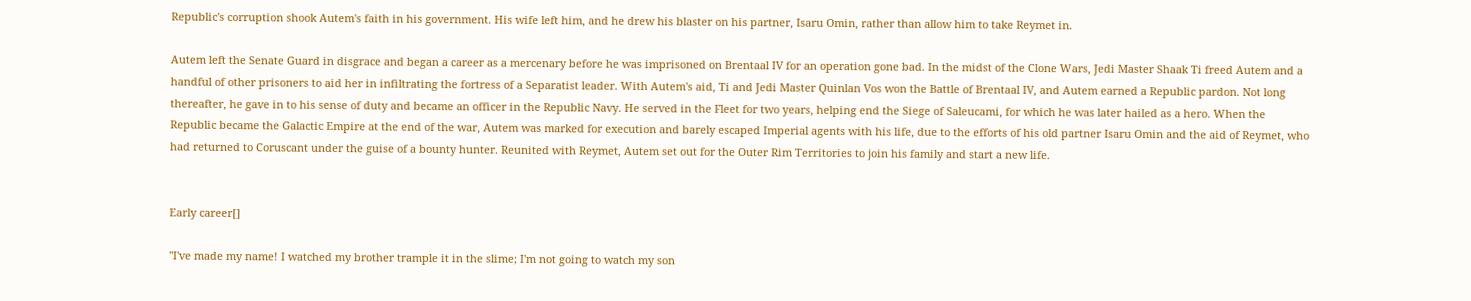Republic's corruption shook Autem's faith in his government. His wife left him, and he drew his blaster on his partner, Isaru Omin, rather than allow him to take Reymet in.

Autem left the Senate Guard in disgrace and began a career as a mercenary before he was imprisoned on Brentaal IV for an operation gone bad. In the midst of the Clone Wars, Jedi Master Shaak Ti freed Autem and a handful of other prisoners to aid her in infiltrating the fortress of a Separatist leader. With Autem's aid, Ti and Jedi Master Quinlan Vos won the Battle of Brentaal IV, and Autem earned a Republic pardon. Not long thereafter, he gave in to his sense of duty and became an officer in the Republic Navy. He served in the Fleet for two years, helping end the Siege of Saleucami, for which he was later hailed as a hero. When the Republic became the Galactic Empire at the end of the war, Autem was marked for execution and barely escaped Imperial agents with his life, due to the efforts of his old partner Isaru Omin and the aid of Reymet, who had returned to Coruscant under the guise of a bounty hunter. Reunited with Reymet, Autem set out for the Outer Rim Territories to join his family and start a new life.


Early career[]

"I've made my name! I watched my brother trample it in the slime; I'm not going to watch my son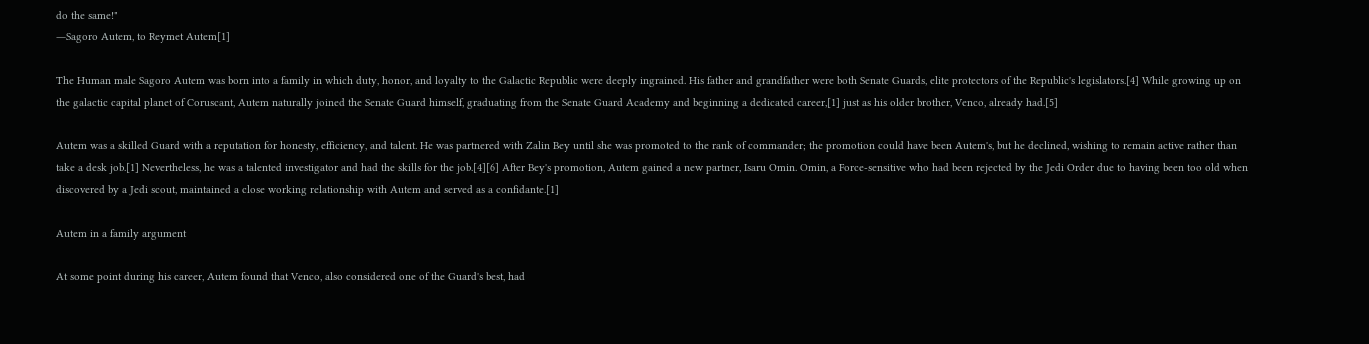do the same!"
―Sagoro Autem, to Reymet Autem[1]

The Human male Sagoro Autem was born into a family in which duty, honor, and loyalty to the Galactic Republic were deeply ingrained. His father and grandfather were both Senate Guards, elite protectors of the Republic's legislators.[4] While growing up on the galactic capital planet of Coruscant, Autem naturally joined the Senate Guard himself, graduating from the Senate Guard Academy and beginning a dedicated career,[1] just as his older brother, Venco, already had.[5]

Autem was a skilled Guard with a reputation for honesty, efficiency, and talent. He was partnered with Zalin Bey until she was promoted to the rank of commander; the promotion could have been Autem's, but he declined, wishing to remain active rather than take a desk job.[1] Nevertheless, he was a talented investigator and had the skills for the job.[4][6] After Bey's promotion, Autem gained a new partner, Isaru Omin. Omin, a Force-sensitive who had been rejected by the Jedi Order due to having been too old when discovered by a Jedi scout, maintained a close working relationship with Autem and served as a confidante.[1]

Autem in a family argument

At some point during his career, Autem found that Venco, also considered one of the Guard's best, had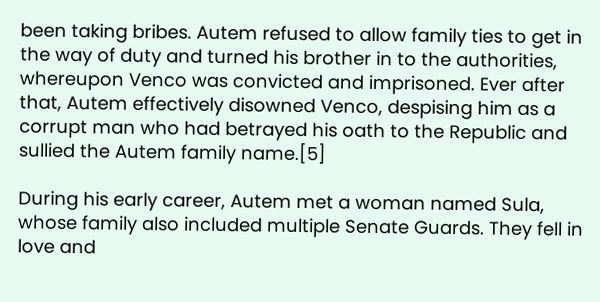been taking bribes. Autem refused to allow family ties to get in the way of duty and turned his brother in to the authorities, whereupon Venco was convicted and imprisoned. Ever after that, Autem effectively disowned Venco, despising him as a corrupt man who had betrayed his oath to the Republic and sullied the Autem family name.[5]

During his early career, Autem met a woman named Sula, whose family also included multiple Senate Guards. They fell in love and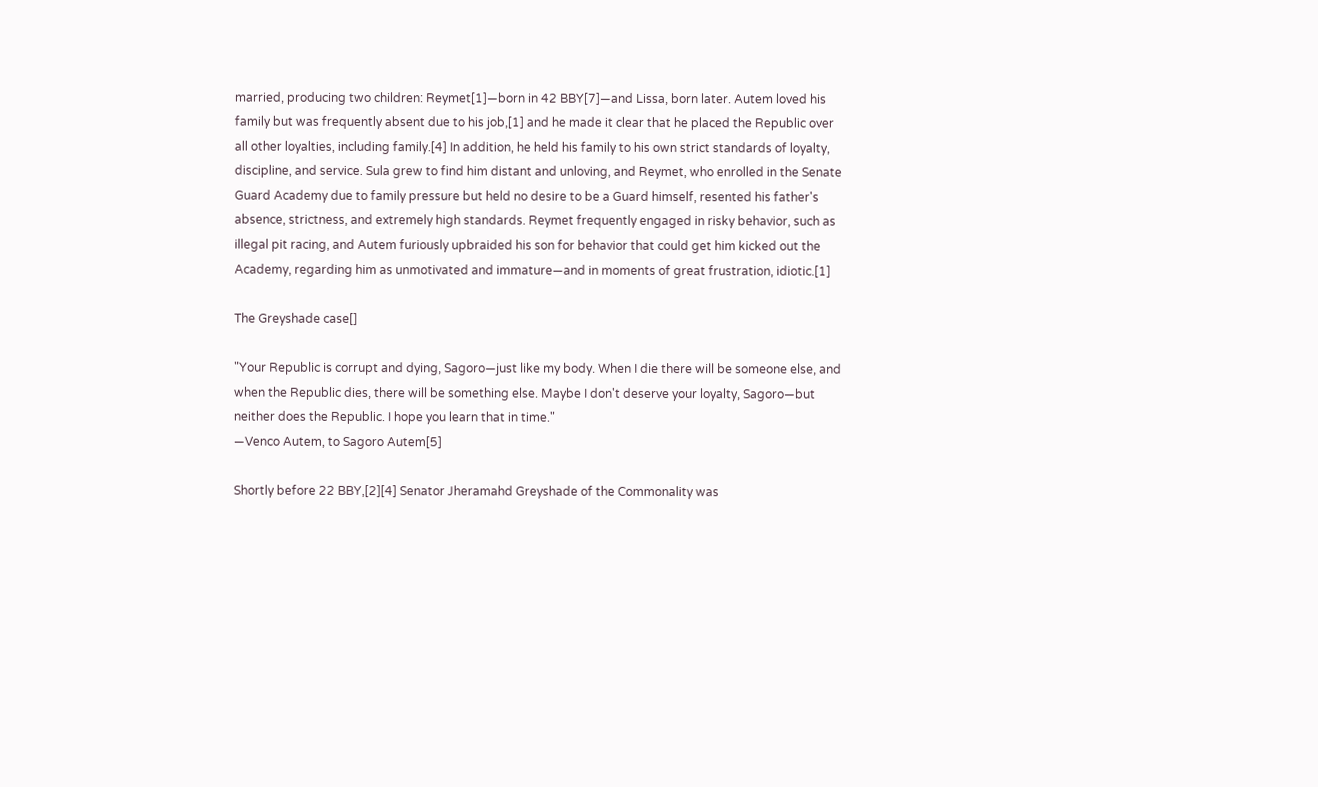married, producing two children: Reymet[1]—born in 42 BBY[7]—and Lissa, born later. Autem loved his family but was frequently absent due to his job,[1] and he made it clear that he placed the Republic over all other loyalties, including family.[4] In addition, he held his family to his own strict standards of loyalty, discipline, and service. Sula grew to find him distant and unloving, and Reymet, who enrolled in the Senate Guard Academy due to family pressure but held no desire to be a Guard himself, resented his father's absence, strictness, and extremely high standards. Reymet frequently engaged in risky behavior, such as illegal pit racing, and Autem furiously upbraided his son for behavior that could get him kicked out the Academy, regarding him as unmotivated and immature—and in moments of great frustration, idiotic.[1]

The Greyshade case[]

"Your Republic is corrupt and dying, Sagoro—just like my body. When I die there will be someone else, and when the Republic dies, there will be something else. Maybe I don't deserve your loyalty, Sagoro—but neither does the Republic. I hope you learn that in time."
―Venco Autem, to Sagoro Autem[5]

Shortly before 22 BBY,[2][4] Senator Jheramahd Greyshade of the Commonality was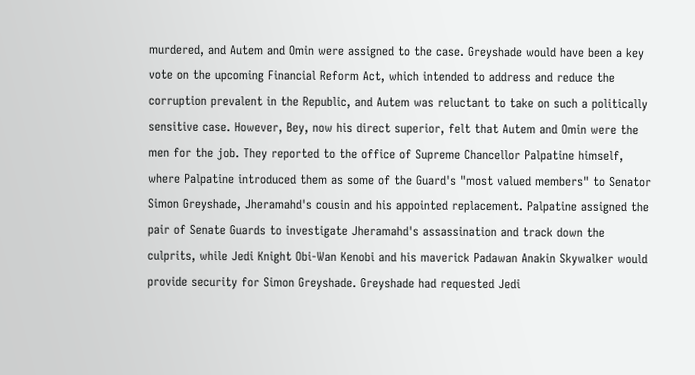murdered, and Autem and Omin were assigned to the case. Greyshade would have been a key vote on the upcoming Financial Reform Act, which intended to address and reduce the corruption prevalent in the Republic, and Autem was reluctant to take on such a politically sensitive case. However, Bey, now his direct superior, felt that Autem and Omin were the men for the job. They reported to the office of Supreme Chancellor Palpatine himself, where Palpatine introduced them as some of the Guard's "most valued members" to Senator Simon Greyshade, Jheramahd's cousin and his appointed replacement. Palpatine assigned the pair of Senate Guards to investigate Jheramahd's assassination and track down the culprits, while Jedi Knight Obi-Wan Kenobi and his maverick Padawan Anakin Skywalker would provide security for Simon Greyshade. Greyshade had requested Jedi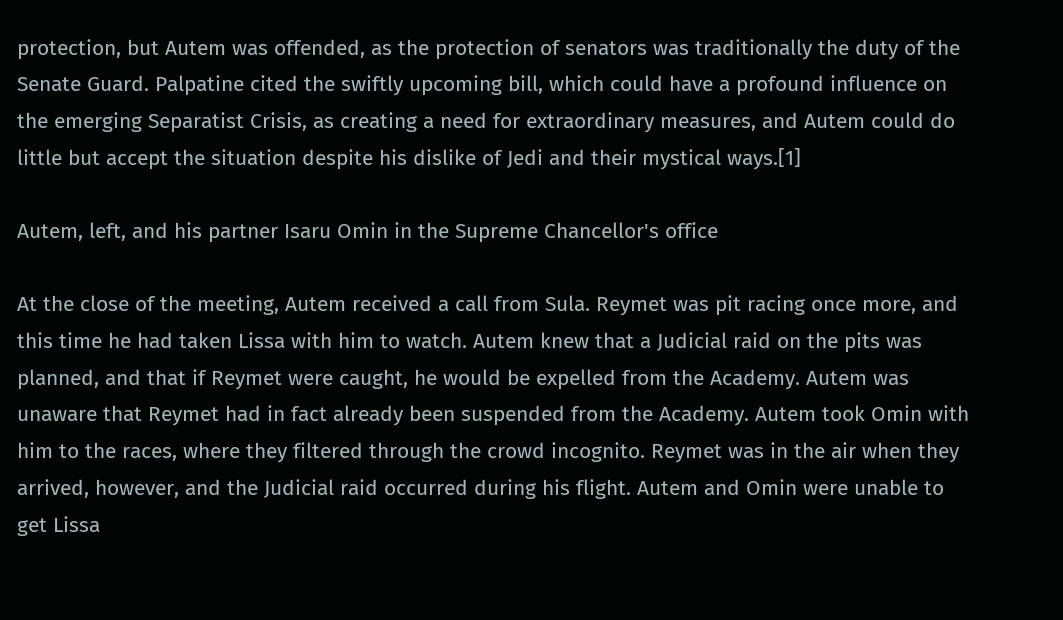protection, but Autem was offended, as the protection of senators was traditionally the duty of the Senate Guard. Palpatine cited the swiftly upcoming bill, which could have a profound influence on the emerging Separatist Crisis, as creating a need for extraordinary measures, and Autem could do little but accept the situation despite his dislike of Jedi and their mystical ways.[1]

Autem, left, and his partner Isaru Omin in the Supreme Chancellor's office

At the close of the meeting, Autem received a call from Sula. Reymet was pit racing once more, and this time he had taken Lissa with him to watch. Autem knew that a Judicial raid on the pits was planned, and that if Reymet were caught, he would be expelled from the Academy. Autem was unaware that Reymet had in fact already been suspended from the Academy. Autem took Omin with him to the races, where they filtered through the crowd incognito. Reymet was in the air when they arrived, however, and the Judicial raid occurred during his flight. Autem and Omin were unable to get Lissa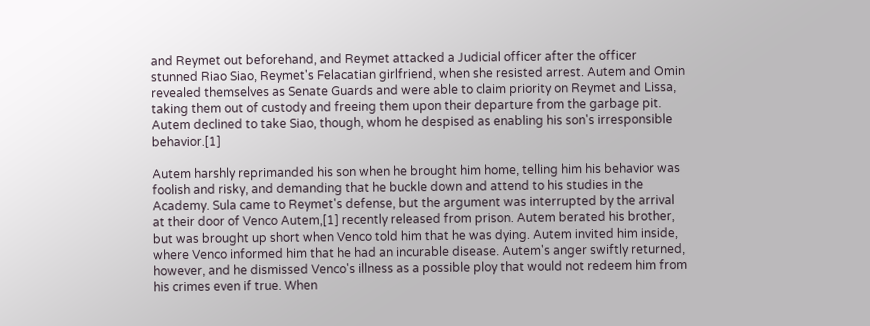and Reymet out beforehand, and Reymet attacked a Judicial officer after the officer stunned Riao Siao, Reymet's Felacatian girlfriend, when she resisted arrest. Autem and Omin revealed themselves as Senate Guards and were able to claim priority on Reymet and Lissa, taking them out of custody and freeing them upon their departure from the garbage pit. Autem declined to take Siao, though, whom he despised as enabling his son's irresponsible behavior.[1]

Autem harshly reprimanded his son when he brought him home, telling him his behavior was foolish and risky, and demanding that he buckle down and attend to his studies in the Academy. Sula came to Reymet's defense, but the argument was interrupted by the arrival at their door of Venco Autem,[1] recently released from prison. Autem berated his brother, but was brought up short when Venco told him that he was dying. Autem invited him inside, where Venco informed him that he had an incurable disease. Autem's anger swiftly returned, however, and he dismissed Venco's illness as a possible ploy that would not redeem him from his crimes even if true. When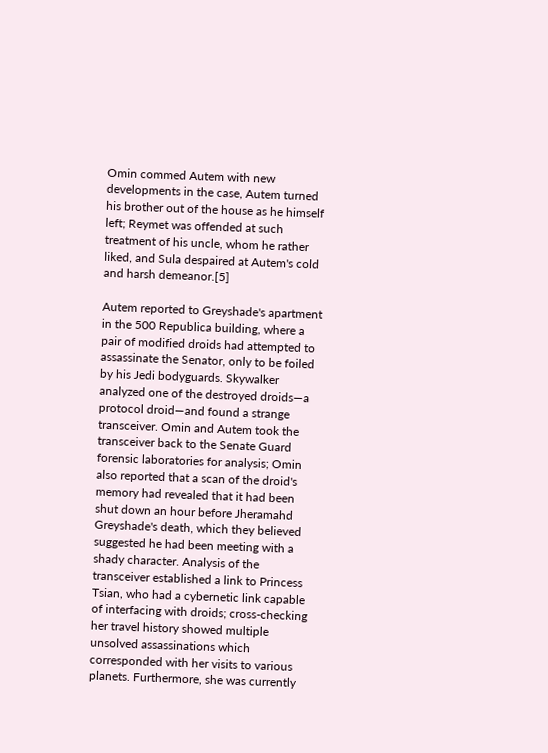Omin commed Autem with new developments in the case, Autem turned his brother out of the house as he himself left; Reymet was offended at such treatment of his uncle, whom he rather liked, and Sula despaired at Autem's cold and harsh demeanor.[5]

Autem reported to Greyshade's apartment in the 500 Republica building, where a pair of modified droids had attempted to assassinate the Senator, only to be foiled by his Jedi bodyguards. Skywalker analyzed one of the destroyed droids—a protocol droid—and found a strange transceiver. Omin and Autem took the transceiver back to the Senate Guard forensic laboratories for analysis; Omin also reported that a scan of the droid's memory had revealed that it had been shut down an hour before Jheramahd Greyshade's death, which they believed suggested he had been meeting with a shady character. Analysis of the transceiver established a link to Princess Tsian, who had a cybernetic link capable of interfacing with droids; cross-checking her travel history showed multiple unsolved assassinations which corresponded with her visits to various planets. Furthermore, she was currently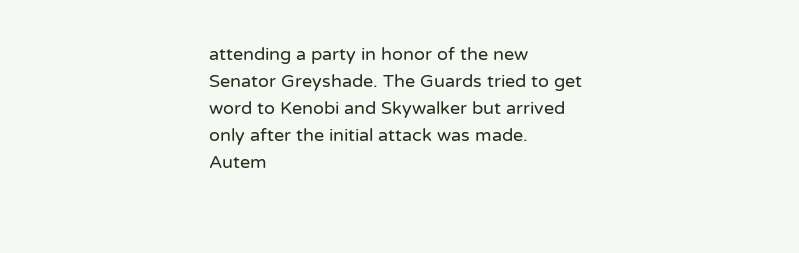attending a party in honor of the new Senator Greyshade. The Guards tried to get word to Kenobi and Skywalker but arrived only after the initial attack was made. Autem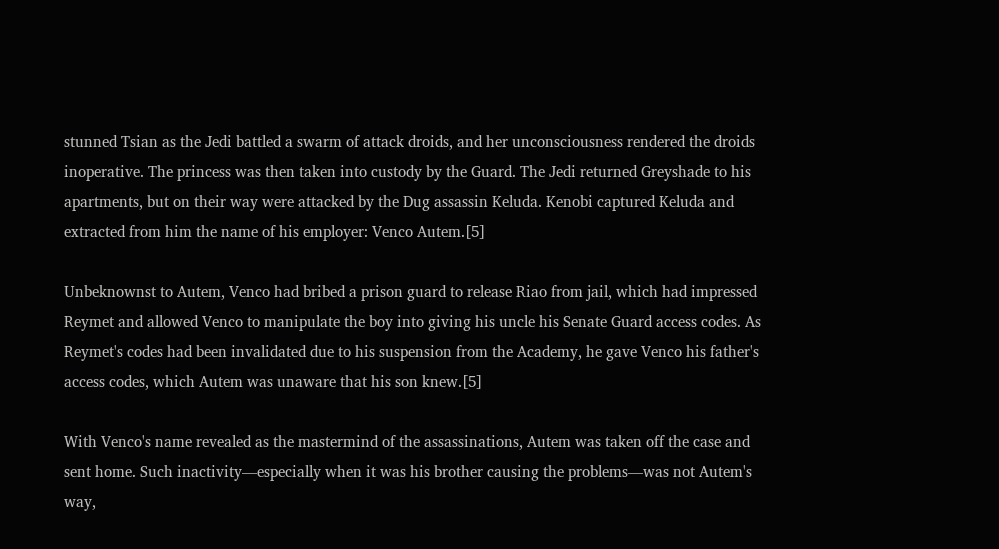stunned Tsian as the Jedi battled a swarm of attack droids, and her unconsciousness rendered the droids inoperative. The princess was then taken into custody by the Guard. The Jedi returned Greyshade to his apartments, but on their way were attacked by the Dug assassin Keluda. Kenobi captured Keluda and extracted from him the name of his employer: Venco Autem.[5]

Unbeknownst to Autem, Venco had bribed a prison guard to release Riao from jail, which had impressed Reymet and allowed Venco to manipulate the boy into giving his uncle his Senate Guard access codes. As Reymet's codes had been invalidated due to his suspension from the Academy, he gave Venco his father's access codes, which Autem was unaware that his son knew.[5]

With Venco's name revealed as the mastermind of the assassinations, Autem was taken off the case and sent home. Such inactivity—especially when it was his brother causing the problems—was not Autem's way,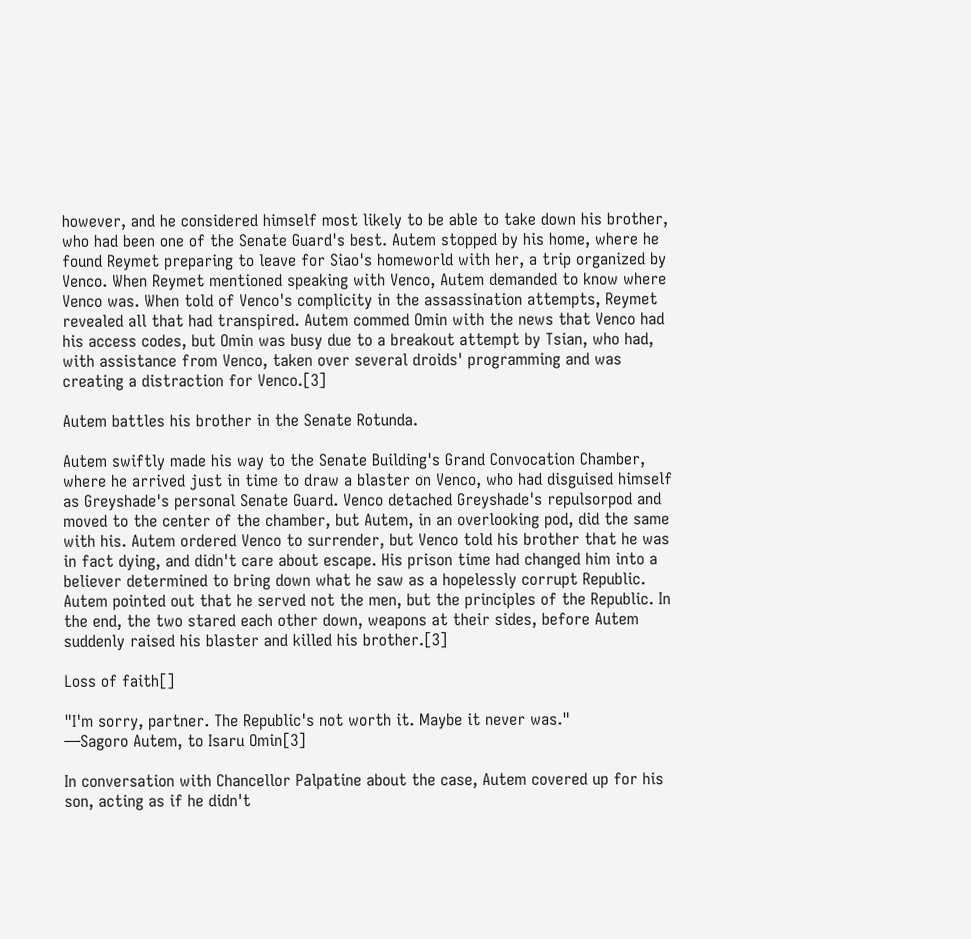however, and he considered himself most likely to be able to take down his brother, who had been one of the Senate Guard's best. Autem stopped by his home, where he found Reymet preparing to leave for Siao's homeworld with her, a trip organized by Venco. When Reymet mentioned speaking with Venco, Autem demanded to know where Venco was. When told of Venco's complicity in the assassination attempts, Reymet revealed all that had transpired. Autem commed Omin with the news that Venco had his access codes, but Omin was busy due to a breakout attempt by Tsian, who had, with assistance from Venco, taken over several droids' programming and was creating a distraction for Venco.[3]

Autem battles his brother in the Senate Rotunda.

Autem swiftly made his way to the Senate Building's Grand Convocation Chamber, where he arrived just in time to draw a blaster on Venco, who had disguised himself as Greyshade's personal Senate Guard. Venco detached Greyshade's repulsorpod and moved to the center of the chamber, but Autem, in an overlooking pod, did the same with his. Autem ordered Venco to surrender, but Venco told his brother that he was in fact dying, and didn't care about escape. His prison time had changed him into a believer determined to bring down what he saw as a hopelessly corrupt Republic. Autem pointed out that he served not the men, but the principles of the Republic. In the end, the two stared each other down, weapons at their sides, before Autem suddenly raised his blaster and killed his brother.[3]

Loss of faith[]

"I'm sorry, partner. The Republic's not worth it. Maybe it never was."
―Sagoro Autem, to Isaru Omin[3]

In conversation with Chancellor Palpatine about the case, Autem covered up for his son, acting as if he didn't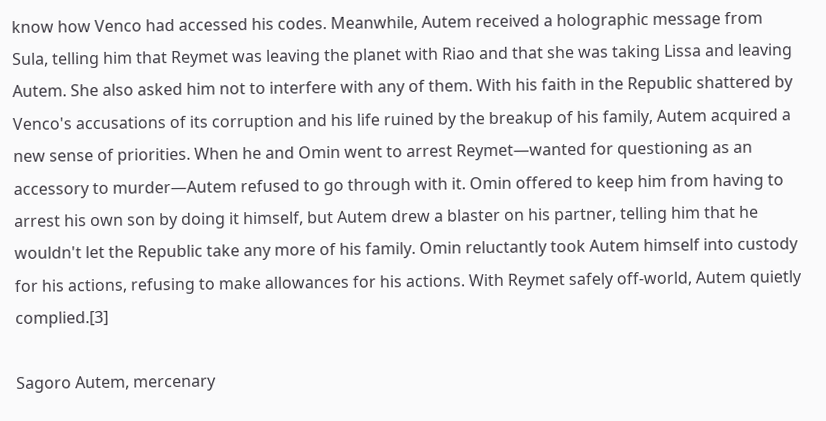know how Venco had accessed his codes. Meanwhile, Autem received a holographic message from Sula, telling him that Reymet was leaving the planet with Riao and that she was taking Lissa and leaving Autem. She also asked him not to interfere with any of them. With his faith in the Republic shattered by Venco's accusations of its corruption and his life ruined by the breakup of his family, Autem acquired a new sense of priorities. When he and Omin went to arrest Reymet—wanted for questioning as an accessory to murder—Autem refused to go through with it. Omin offered to keep him from having to arrest his own son by doing it himself, but Autem drew a blaster on his partner, telling him that he wouldn't let the Republic take any more of his family. Omin reluctantly took Autem himself into custody for his actions, refusing to make allowances for his actions. With Reymet safely off-world, Autem quietly complied.[3]

Sagoro Autem, mercenary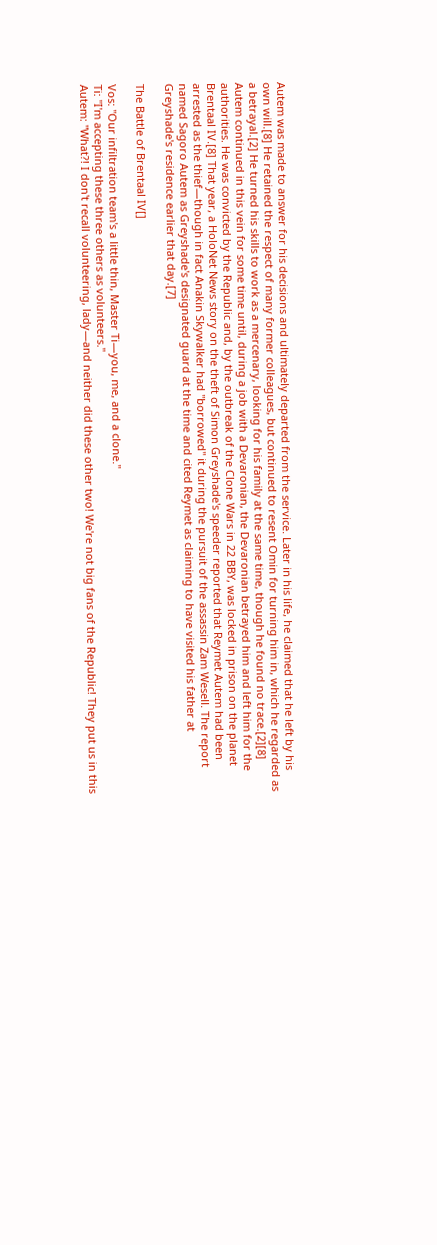Autem was made to answer for his decisions and ultimately departed from the service. Later in his life, he claimed that he left by his own will.[8] He retained the respect of many former colleagues, but continued to resent Omin for turning him in, which he regarded as a betrayal.[2] He turned his skills to work as a mercenary, looking for his family at the same time, though he found no trace.[2][8] Autem continued in this vein for some time until, during a job with a Devaronian, the Devaronian betrayed him and left him for the authorities. He was convicted by the Republic and, by the outbreak of the Clone Wars in 22 BBY, was locked in prison on the planet Brentaal IV.[8] That year, a HoloNet News story on the theft of Simon Greyshade's speeder reported that Reymet Autem had been arrested as the thief—though in fact Anakin Skywalker had "borrowed" it during the pursuit of the assassin Zam Wesell. The report named Sagoro Autem as Greyshade's designated guard at the time and cited Reymet as claiming to have visited his father at Greyshade's residence earlier that day.[7]

The Battle of Brentaal IV[]

Vos: "Our infiltration team's a little thin, Master Ti—you, me, and a clone."
Ti: "I'm accepting these three others as volunteers."
Autem: "What?! I don't recall volunteering, lady—and neither did these other two! We're not big fans of the Republic! They put us in this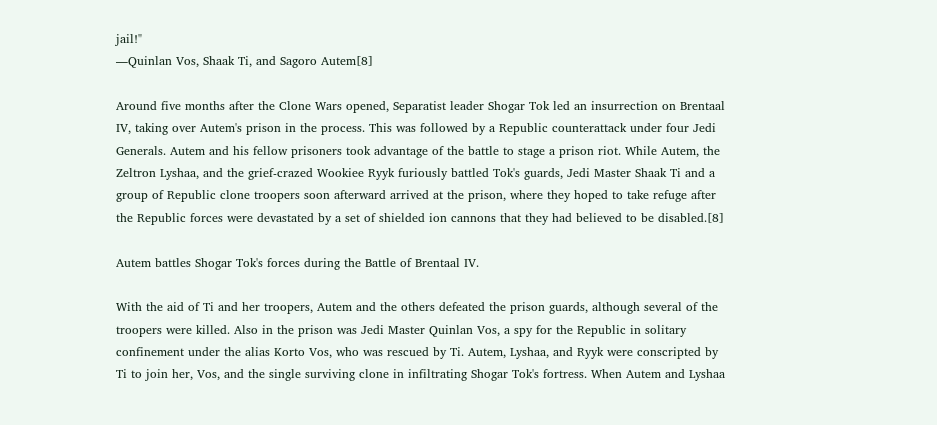jail!"
―Quinlan Vos, Shaak Ti, and Sagoro Autem[8]

Around five months after the Clone Wars opened, Separatist leader Shogar Tok led an insurrection on Brentaal IV, taking over Autem's prison in the process. This was followed by a Republic counterattack under four Jedi Generals. Autem and his fellow prisoners took advantage of the battle to stage a prison riot. While Autem, the Zeltron Lyshaa, and the grief-crazed Wookiee Ryyk furiously battled Tok's guards, Jedi Master Shaak Ti and a group of Republic clone troopers soon afterward arrived at the prison, where they hoped to take refuge after the Republic forces were devastated by a set of shielded ion cannons that they had believed to be disabled.[8]

Autem battles Shogar Tok's forces during the Battle of Brentaal IV.

With the aid of Ti and her troopers, Autem and the others defeated the prison guards, although several of the troopers were killed. Also in the prison was Jedi Master Quinlan Vos, a spy for the Republic in solitary confinement under the alias Korto Vos, who was rescued by Ti. Autem, Lyshaa, and Ryyk were conscripted by Ti to join her, Vos, and the single surviving clone in infiltrating Shogar Tok's fortress. When Autem and Lyshaa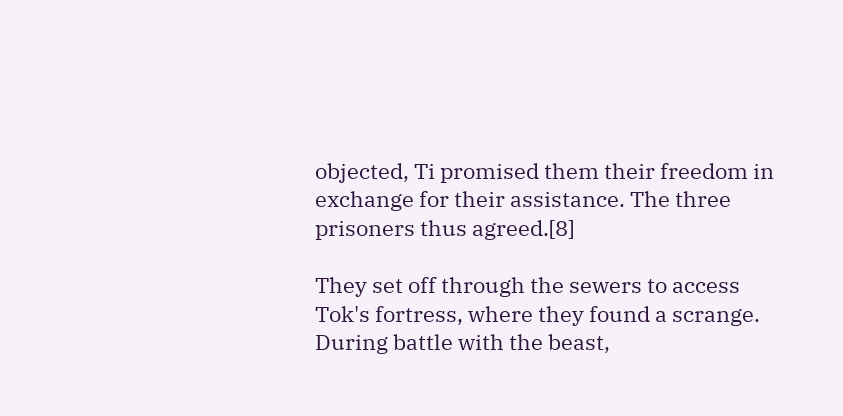objected, Ti promised them their freedom in exchange for their assistance. The three prisoners thus agreed.[8]

They set off through the sewers to access Tok's fortress, where they found a scrange. During battle with the beast,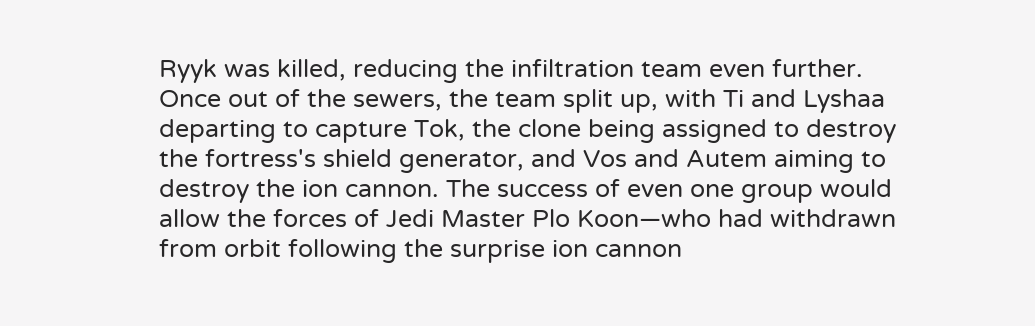Ryyk was killed, reducing the infiltration team even further. Once out of the sewers, the team split up, with Ti and Lyshaa departing to capture Tok, the clone being assigned to destroy the fortress's shield generator, and Vos and Autem aiming to destroy the ion cannon. The success of even one group would allow the forces of Jedi Master Plo Koon—who had withdrawn from orbit following the surprise ion cannon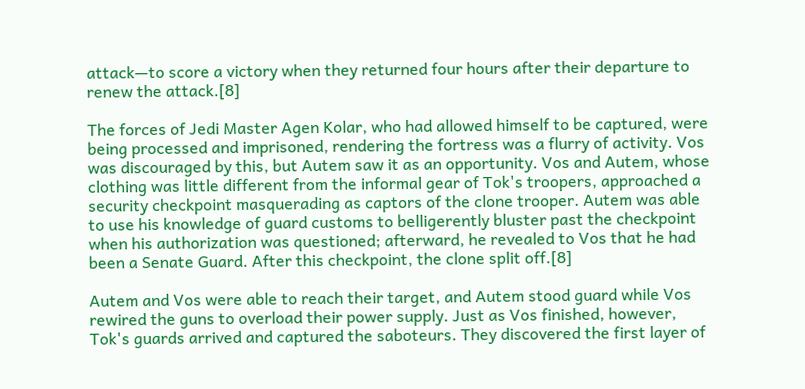attack—to score a victory when they returned four hours after their departure to renew the attack.[8]

The forces of Jedi Master Agen Kolar, who had allowed himself to be captured, were being processed and imprisoned, rendering the fortress was a flurry of activity. Vos was discouraged by this, but Autem saw it as an opportunity. Vos and Autem, whose clothing was little different from the informal gear of Tok's troopers, approached a security checkpoint masquerading as captors of the clone trooper. Autem was able to use his knowledge of guard customs to belligerently bluster past the checkpoint when his authorization was questioned; afterward, he revealed to Vos that he had been a Senate Guard. After this checkpoint, the clone split off.[8]

Autem and Vos were able to reach their target, and Autem stood guard while Vos rewired the guns to overload their power supply. Just as Vos finished, however, Tok's guards arrived and captured the saboteurs. They discovered the first layer of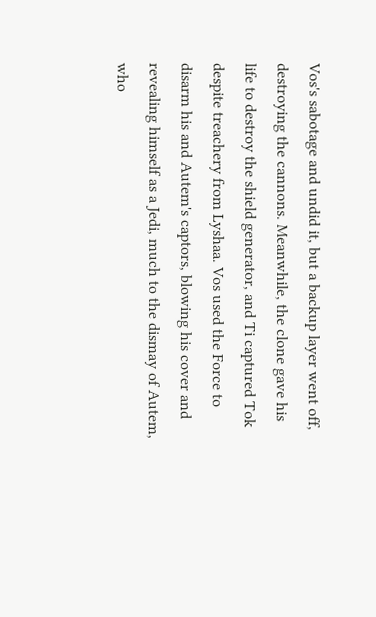Vos's sabotage and undid it, but a backup layer went off, destroying the cannons. Meanwhile, the clone gave his life to destroy the shield generator, and Ti captured Tok despite treachery from Lyshaa. Vos used the Force to disarm his and Autem's captors, blowing his cover and revealing himself as a Jedi, much to the dismay of Autem, who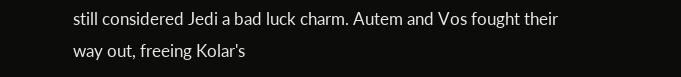still considered Jedi a bad luck charm. Autem and Vos fought their way out, freeing Kolar's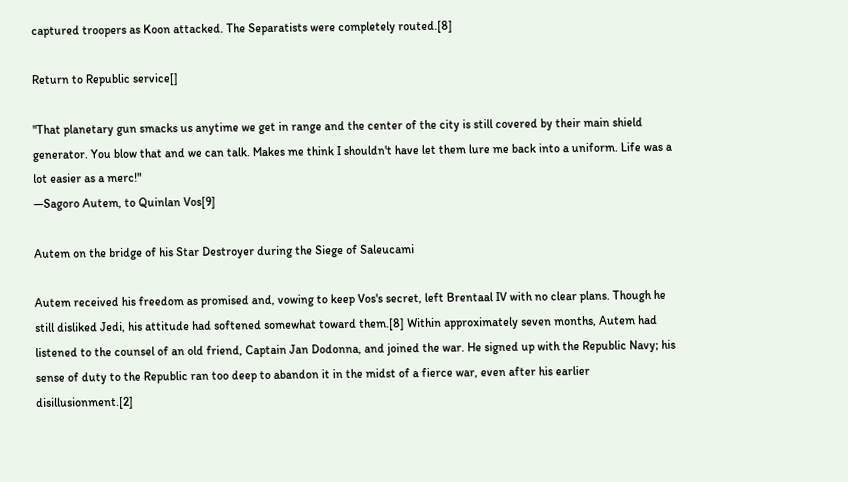captured troopers as Koon attacked. The Separatists were completely routed.[8]

Return to Republic service[]

"That planetary gun smacks us anytime we get in range and the center of the city is still covered by their main shield generator. You blow that and we can talk. Makes me think I shouldn't have let them lure me back into a uniform. Life was a lot easier as a merc!"
―Sagoro Autem, to Quinlan Vos[9]

Autem on the bridge of his Star Destroyer during the Siege of Saleucami

Autem received his freedom as promised and, vowing to keep Vos's secret, left Brentaal IV with no clear plans. Though he still disliked Jedi, his attitude had softened somewhat toward them.[8] Within approximately seven months, Autem had listened to the counsel of an old friend, Captain Jan Dodonna, and joined the war. He signed up with the Republic Navy; his sense of duty to the Republic ran too deep to abandon it in the midst of a fierce war, even after his earlier disillusionment.[2]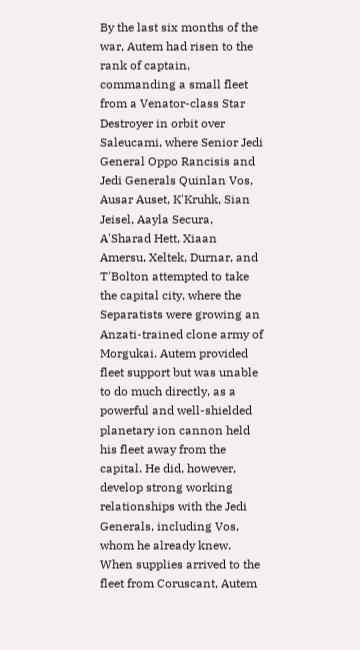By the last six months of the war, Autem had risen to the rank of captain, commanding a small fleet from a Venator-class Star Destroyer in orbit over Saleucami, where Senior Jedi General Oppo Rancisis and Jedi Generals Quinlan Vos, Ausar Auset, K'Kruhk, Sian Jeisel, Aayla Secura, A'Sharad Hett, Xiaan Amersu, Xeltek, Durnar, and T'Bolton attempted to take the capital city, where the Separatists were growing an Anzati-trained clone army of Morgukai. Autem provided fleet support but was unable to do much directly, as a powerful and well-shielded planetary ion cannon held his fleet away from the capital. He did, however, develop strong working relationships with the Jedi Generals, including Vos, whom he already knew. When supplies arrived to the fleet from Coruscant, Autem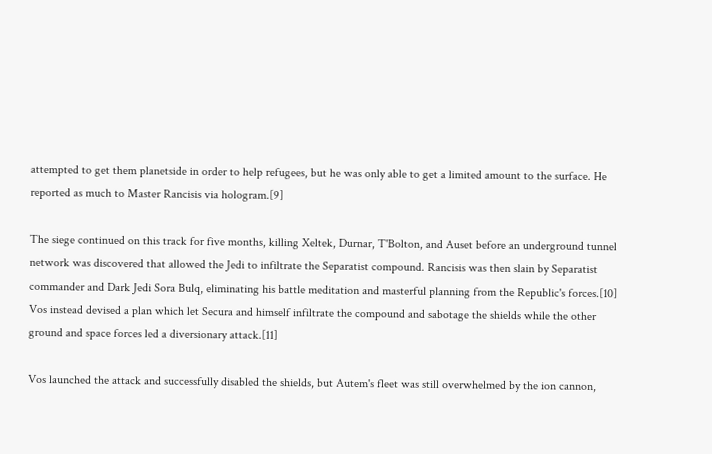attempted to get them planetside in order to help refugees, but he was only able to get a limited amount to the surface. He reported as much to Master Rancisis via hologram.[9]

The siege continued on this track for five months, killing Xeltek, Durnar, T'Bolton, and Auset before an underground tunnel network was discovered that allowed the Jedi to infiltrate the Separatist compound. Rancisis was then slain by Separatist commander and Dark Jedi Sora Bulq, eliminating his battle meditation and masterful planning from the Republic's forces.[10] Vos instead devised a plan which let Secura and himself infiltrate the compound and sabotage the shields while the other ground and space forces led a diversionary attack.[11]

Vos launched the attack and successfully disabled the shields, but Autem's fleet was still overwhelmed by the ion cannon,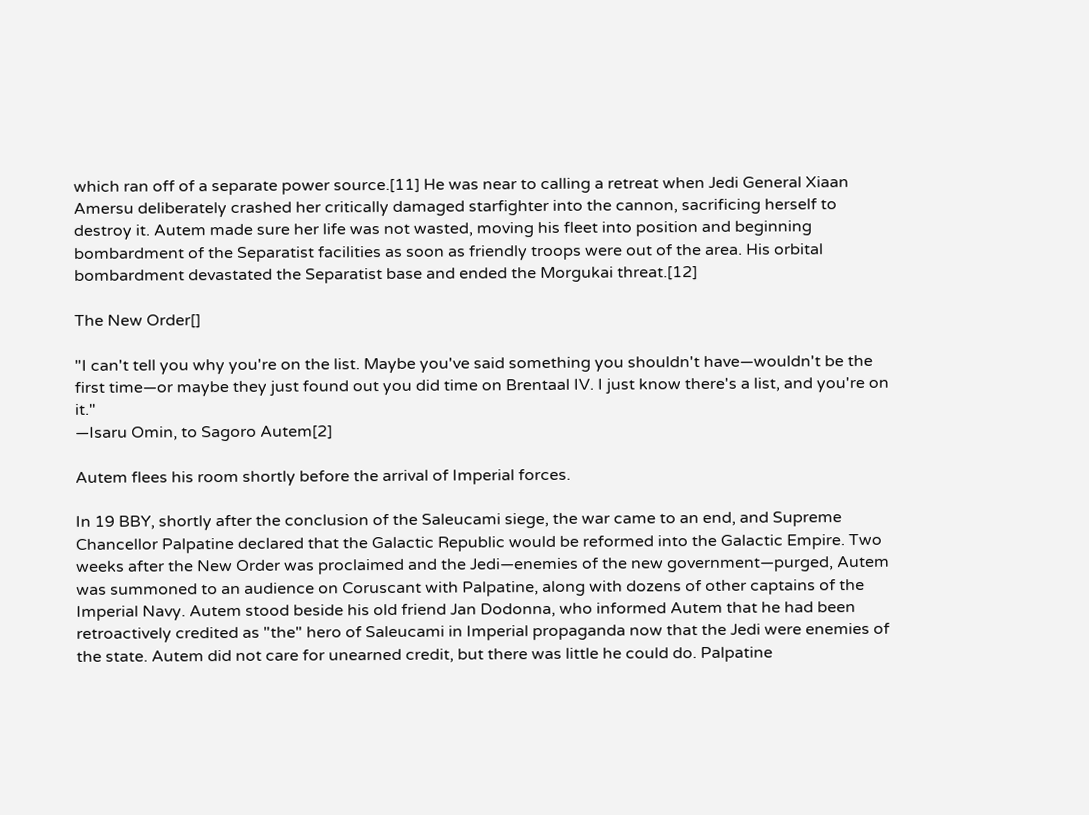which ran off of a separate power source.[11] He was near to calling a retreat when Jedi General Xiaan Amersu deliberately crashed her critically damaged starfighter into the cannon, sacrificing herself to destroy it. Autem made sure her life was not wasted, moving his fleet into position and beginning bombardment of the Separatist facilities as soon as friendly troops were out of the area. His orbital bombardment devastated the Separatist base and ended the Morgukai threat.[12]

The New Order[]

"I can't tell you why you're on the list. Maybe you've said something you shouldn't have—wouldn't be the first time—or maybe they just found out you did time on Brentaal IV. I just know there's a list, and you're on it."
―Isaru Omin, to Sagoro Autem[2]

Autem flees his room shortly before the arrival of Imperial forces.

In 19 BBY, shortly after the conclusion of the Saleucami siege, the war came to an end, and Supreme Chancellor Palpatine declared that the Galactic Republic would be reformed into the Galactic Empire. Two weeks after the New Order was proclaimed and the Jedi—enemies of the new government—purged, Autem was summoned to an audience on Coruscant with Palpatine, along with dozens of other captains of the Imperial Navy. Autem stood beside his old friend Jan Dodonna, who informed Autem that he had been retroactively credited as "the" hero of Saleucami in Imperial propaganda now that the Jedi were enemies of the state. Autem did not care for unearned credit, but there was little he could do. Palpatine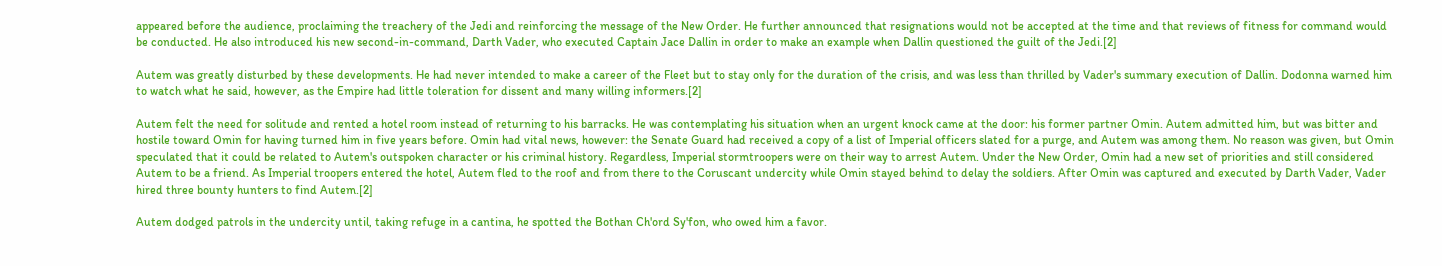appeared before the audience, proclaiming the treachery of the Jedi and reinforcing the message of the New Order. He further announced that resignations would not be accepted at the time and that reviews of fitness for command would be conducted. He also introduced his new second-in-command, Darth Vader, who executed Captain Jace Dallin in order to make an example when Dallin questioned the guilt of the Jedi.[2]

Autem was greatly disturbed by these developments. He had never intended to make a career of the Fleet but to stay only for the duration of the crisis, and was less than thrilled by Vader's summary execution of Dallin. Dodonna warned him to watch what he said, however, as the Empire had little toleration for dissent and many willing informers.[2]

Autem felt the need for solitude and rented a hotel room instead of returning to his barracks. He was contemplating his situation when an urgent knock came at the door: his former partner Omin. Autem admitted him, but was bitter and hostile toward Omin for having turned him in five years before. Omin had vital news, however: the Senate Guard had received a copy of a list of Imperial officers slated for a purge, and Autem was among them. No reason was given, but Omin speculated that it could be related to Autem's outspoken character or his criminal history. Regardless, Imperial stormtroopers were on their way to arrest Autem. Under the New Order, Omin had a new set of priorities and still considered Autem to be a friend. As Imperial troopers entered the hotel, Autem fled to the roof and from there to the Coruscant undercity while Omin stayed behind to delay the soldiers. After Omin was captured and executed by Darth Vader, Vader hired three bounty hunters to find Autem.[2]

Autem dodged patrols in the undercity until, taking refuge in a cantina, he spotted the Bothan Ch'ord Sy'fon, who owed him a favor.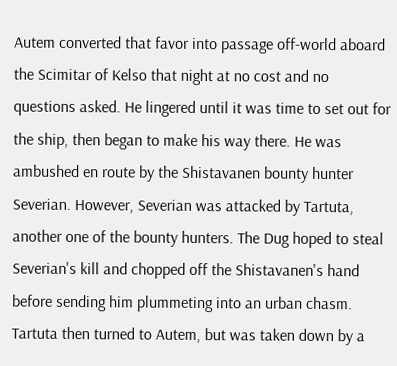Autem converted that favor into passage off-world aboard the Scimitar of Kelso that night at no cost and no questions asked. He lingered until it was time to set out for the ship, then began to make his way there. He was ambushed en route by the Shistavanen bounty hunter Severian. However, Severian was attacked by Tartuta, another one of the bounty hunters. The Dug hoped to steal Severian's kill and chopped off the Shistavanen's hand before sending him plummeting into an urban chasm. Tartuta then turned to Autem, but was taken down by a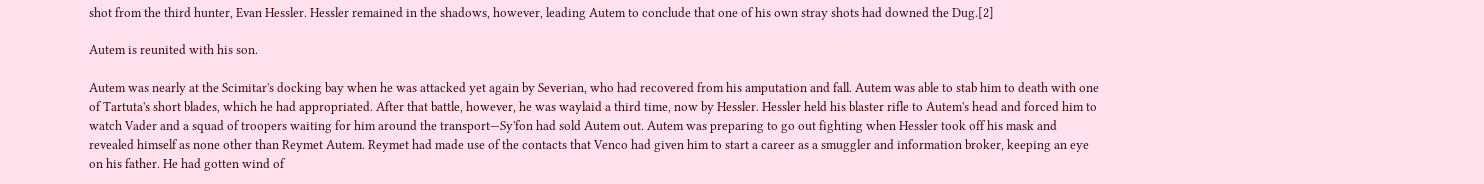shot from the third hunter, Evan Hessler. Hessler remained in the shadows, however, leading Autem to conclude that one of his own stray shots had downed the Dug.[2]

Autem is reunited with his son.

Autem was nearly at the Scimitar's docking bay when he was attacked yet again by Severian, who had recovered from his amputation and fall. Autem was able to stab him to death with one of Tartuta's short blades, which he had appropriated. After that battle, however, he was waylaid a third time, now by Hessler. Hessler held his blaster rifle to Autem's head and forced him to watch Vader and a squad of troopers waiting for him around the transport—Sy'fon had sold Autem out. Autem was preparing to go out fighting when Hessler took off his mask and revealed himself as none other than Reymet Autem. Reymet had made use of the contacts that Venco had given him to start a career as a smuggler and information broker, keeping an eye on his father. He had gotten wind of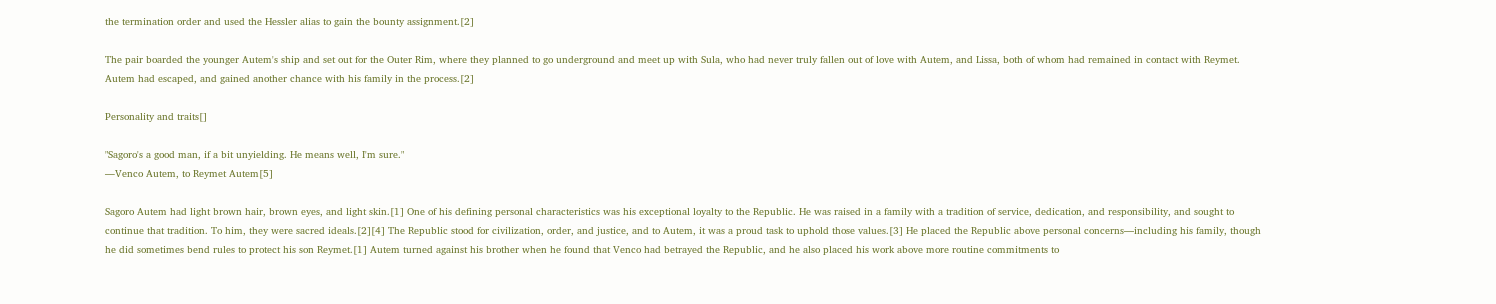the termination order and used the Hessler alias to gain the bounty assignment.[2]

The pair boarded the younger Autem's ship and set out for the Outer Rim, where they planned to go underground and meet up with Sula, who had never truly fallen out of love with Autem, and Lissa, both of whom had remained in contact with Reymet. Autem had escaped, and gained another chance with his family in the process.[2]

Personality and traits[]

"Sagoro's a good man, if a bit unyielding. He means well, I'm sure."
―Venco Autem, to Reymet Autem[5]

Sagoro Autem had light brown hair, brown eyes, and light skin.[1] One of his defining personal characteristics was his exceptional loyalty to the Republic. He was raised in a family with a tradition of service, dedication, and responsibility, and sought to continue that tradition. To him, they were sacred ideals.[2][4] The Republic stood for civilization, order, and justice, and to Autem, it was a proud task to uphold those values.[3] He placed the Republic above personal concerns—including his family, though he did sometimes bend rules to protect his son Reymet.[1] Autem turned against his brother when he found that Venco had betrayed the Republic, and he also placed his work above more routine commitments to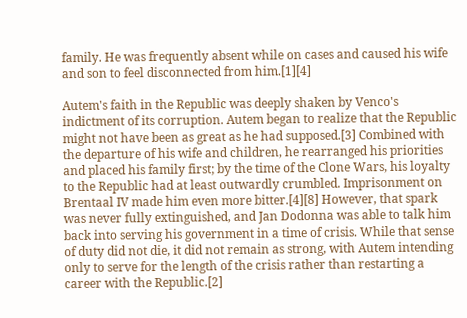family. He was frequently absent while on cases and caused his wife and son to feel disconnected from him.[1][4]

Autem's faith in the Republic was deeply shaken by Venco's indictment of its corruption. Autem began to realize that the Republic might not have been as great as he had supposed.[3] Combined with the departure of his wife and children, he rearranged his priorities and placed his family first; by the time of the Clone Wars, his loyalty to the Republic had at least outwardly crumbled. Imprisonment on Brentaal IV made him even more bitter.[4][8] However, that spark was never fully extinguished, and Jan Dodonna was able to talk him back into serving his government in a time of crisis. While that sense of duty did not die, it did not remain as strong, with Autem intending only to serve for the length of the crisis rather than restarting a career with the Republic.[2]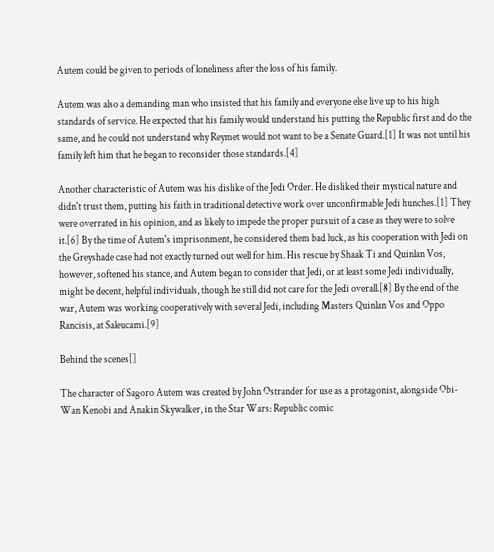Autem could be given to periods of loneliness after the loss of his family.

Autem was also a demanding man who insisted that his family and everyone else live up to his high standards of service. He expected that his family would understand his putting the Republic first and do the same, and he could not understand why Reymet would not want to be a Senate Guard.[1] It was not until his family left him that he began to reconsider those standards.[4]

Another characteristic of Autem was his dislike of the Jedi Order. He disliked their mystical nature and didn't trust them, putting his faith in traditional detective work over unconfirmable Jedi hunches.[1] They were overrated in his opinion, and as likely to impede the proper pursuit of a case as they were to solve it.[6] By the time of Autem's imprisonment, he considered them bad luck, as his cooperation with Jedi on the Greyshade case had not exactly turned out well for him. His rescue by Shaak Ti and Quinlan Vos, however, softened his stance, and Autem began to consider that Jedi, or at least some Jedi individually, might be decent, helpful individuals, though he still did not care for the Jedi overall.[8] By the end of the war, Autem was working cooperatively with several Jedi, including Masters Quinlan Vos and Oppo Rancisis, at Saleucami.[9]

Behind the scenes[]

The character of Sagoro Autem was created by John Ostrander for use as a protagonist, alongside Obi-Wan Kenobi and Anakin Skywalker, in the Star Wars: Republic comic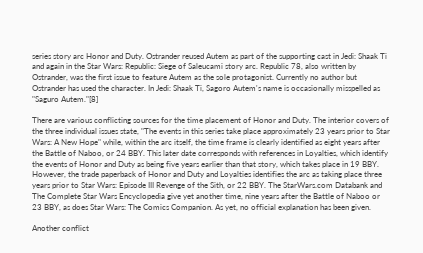series story arc Honor and Duty. Ostrander reused Autem as part of the supporting cast in Jedi: Shaak Ti and again in the Star Wars: Republic: Siege of Saleucami story arc. Republic 78, also written by Ostrander, was the first issue to feature Autem as the sole protagonist. Currently no author but Ostrander has used the character. In Jedi: Shaak Ti, Sagoro Autem's name is occasionally misspelled as "Saguro Autem."[8]

There are various conflicting sources for the time placement of Honor and Duty. The interior covers of the three individual issues state, "The events in this series take place approximately 23 years prior to Star Wars: A New Hope" while, within the arc itself, the time frame is clearly identified as eight years after the Battle of Naboo, or 24 BBY. This later date corresponds with references in Loyalties, which identify the events of Honor and Duty as being five years earlier than that story, which takes place in 19 BBY. However, the trade paperback of Honor and Duty and Loyalties identifies the arc as taking place three years prior to Star Wars: Episode III Revenge of the Sith, or 22 BBY. The StarWars.com Databank and The Complete Star Wars Encyclopedia give yet another time, nine years after the Battle of Naboo or 23 BBY, as does Star Wars: The Comics Companion. As yet, no official explanation has been given.

Another conflict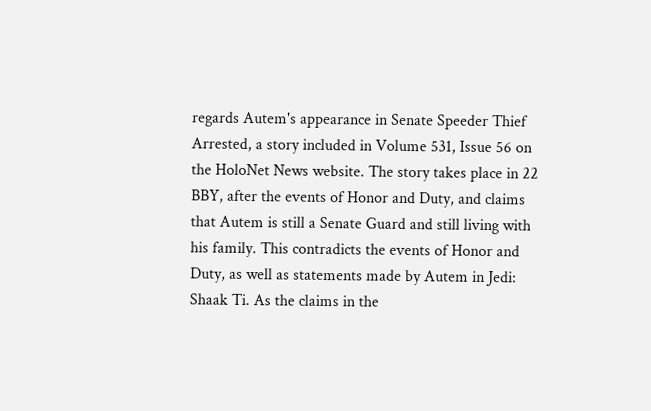regards Autem's appearance in Senate Speeder Thief Arrested, a story included in Volume 531, Issue 56 on the HoloNet News website. The story takes place in 22 BBY, after the events of Honor and Duty, and claims that Autem is still a Senate Guard and still living with his family. This contradicts the events of Honor and Duty, as well as statements made by Autem in Jedi: Shaak Ti. As the claims in the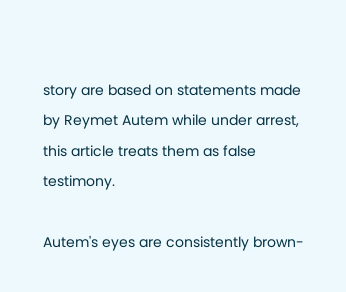story are based on statements made by Reymet Autem while under arrest, this article treats them as false testimony.

Autem's eyes are consistently brown-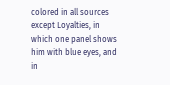colored in all sources except Loyalties, in which one panel shows him with blue eyes, and in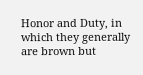Honor and Duty, in which they generally are brown but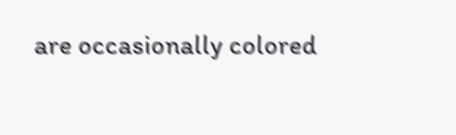are occasionally colored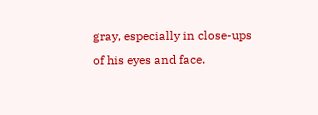gray, especially in close-ups of his eyes and face.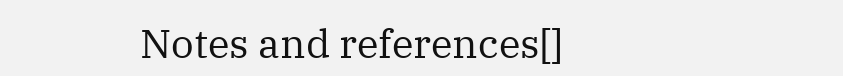Notes and references[]